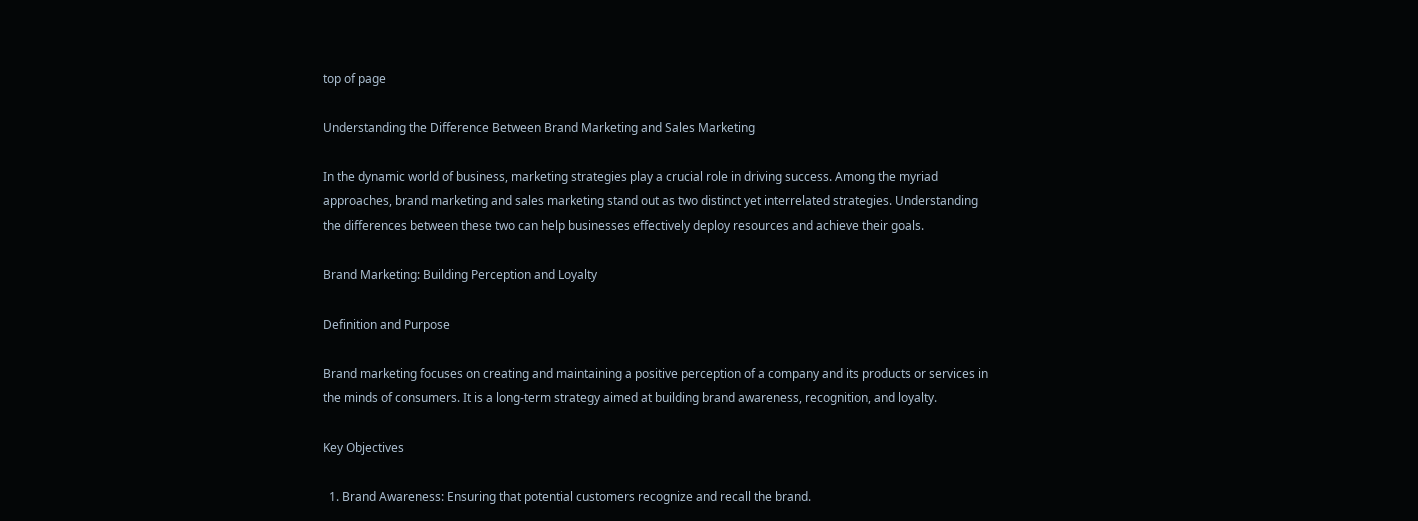top of page

Understanding the Difference Between Brand Marketing and Sales Marketing

In the dynamic world of business, marketing strategies play a crucial role in driving success. Among the myriad approaches, brand marketing and sales marketing stand out as two distinct yet interrelated strategies. Understanding the differences between these two can help businesses effectively deploy resources and achieve their goals.

Brand Marketing: Building Perception and Loyalty

Definition and Purpose

Brand marketing focuses on creating and maintaining a positive perception of a company and its products or services in the minds of consumers. It is a long-term strategy aimed at building brand awareness, recognition, and loyalty.

Key Objectives

  1. Brand Awareness: Ensuring that potential customers recognize and recall the brand.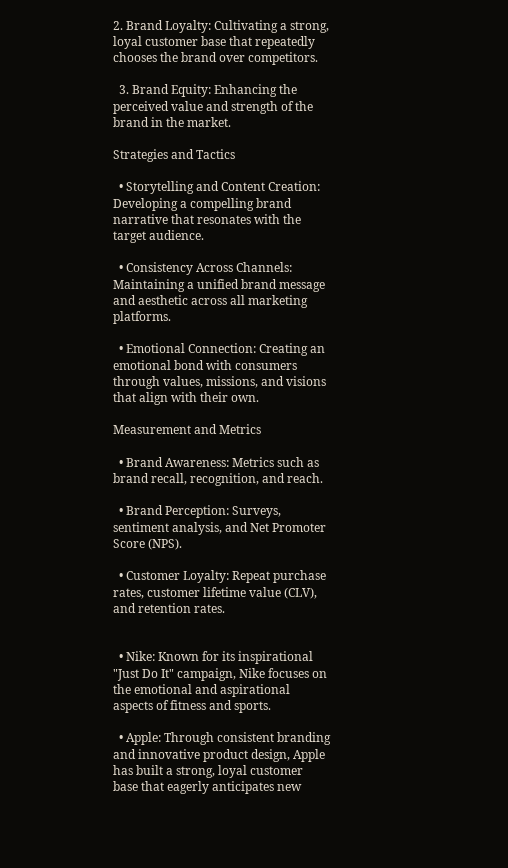2. Brand Loyalty: Cultivating a strong, loyal customer base that repeatedly chooses the brand over competitors.

  3. Brand Equity: Enhancing the perceived value and strength of the brand in the market.

Strategies and Tactics

  • Storytelling and Content Creation: Developing a compelling brand narrative that resonates with the target audience.

  • Consistency Across Channels: Maintaining a unified brand message and aesthetic across all marketing platforms.

  • Emotional Connection: Creating an emotional bond with consumers through values, missions, and visions that align with their own.

Measurement and Metrics

  • Brand Awareness: Metrics such as brand recall, recognition, and reach.

  • Brand Perception: Surveys, sentiment analysis, and Net Promoter Score (NPS).

  • Customer Loyalty: Repeat purchase rates, customer lifetime value (CLV), and retention rates.


  • Nike: Known for its inspirational "Just Do It" campaign, Nike focuses on the emotional and aspirational aspects of fitness and sports.

  • Apple: Through consistent branding and innovative product design, Apple has built a strong, loyal customer base that eagerly anticipates new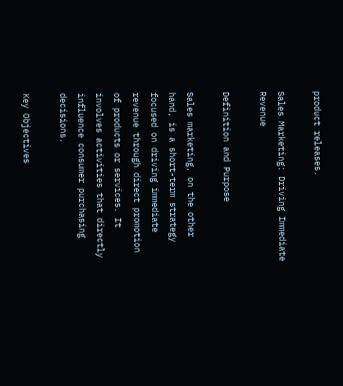product releases.

Sales Marketing: Driving Immediate Revenue

Definition and Purpose

Sales marketing, on the other hand, is a short-term strategy focused on driving immediate revenue through direct promotion of products or services. It involves activities that directly influence consumer purchasing decisions.

Key Objectives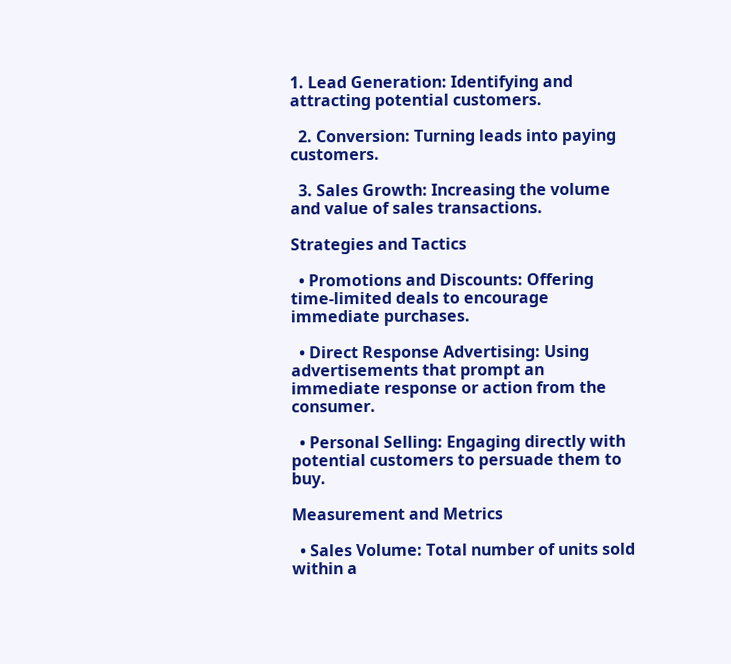1. Lead Generation: Identifying and attracting potential customers.

  2. Conversion: Turning leads into paying customers.

  3. Sales Growth: Increasing the volume and value of sales transactions.

Strategies and Tactics

  • Promotions and Discounts: Offering time-limited deals to encourage immediate purchases.

  • Direct Response Advertising: Using advertisements that prompt an immediate response or action from the consumer.

  • Personal Selling: Engaging directly with potential customers to persuade them to buy.

Measurement and Metrics

  • Sales Volume: Total number of units sold within a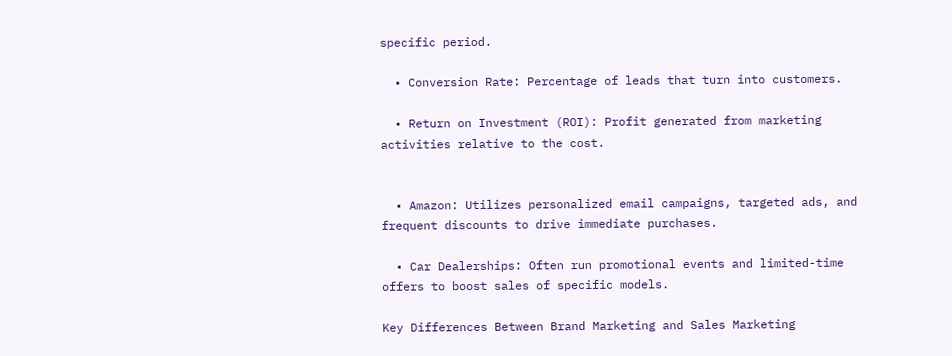specific period.

  • Conversion Rate: Percentage of leads that turn into customers.

  • Return on Investment (ROI): Profit generated from marketing activities relative to the cost.


  • Amazon: Utilizes personalized email campaigns, targeted ads, and frequent discounts to drive immediate purchases.

  • Car Dealerships: Often run promotional events and limited-time offers to boost sales of specific models.

Key Differences Between Brand Marketing and Sales Marketing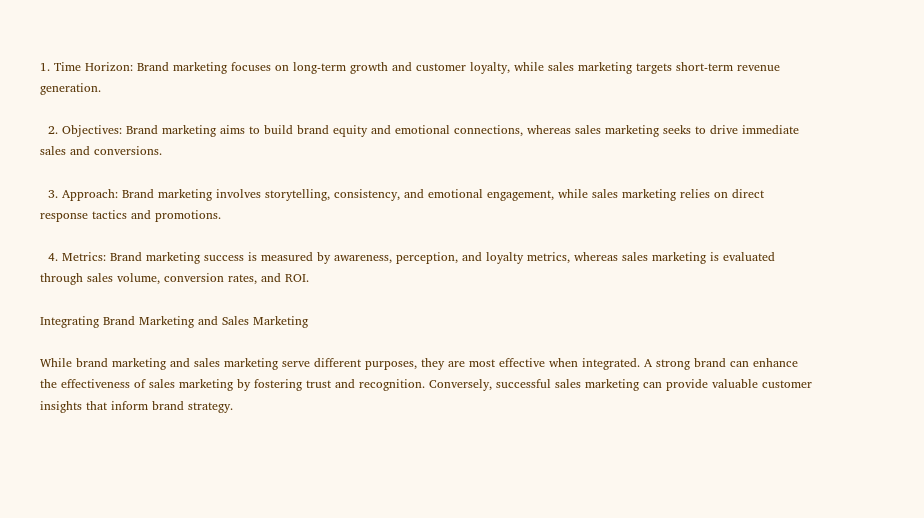1. Time Horizon: Brand marketing focuses on long-term growth and customer loyalty, while sales marketing targets short-term revenue generation.

  2. Objectives: Brand marketing aims to build brand equity and emotional connections, whereas sales marketing seeks to drive immediate sales and conversions.

  3. Approach: Brand marketing involves storytelling, consistency, and emotional engagement, while sales marketing relies on direct response tactics and promotions.

  4. Metrics: Brand marketing success is measured by awareness, perception, and loyalty metrics, whereas sales marketing is evaluated through sales volume, conversion rates, and ROI.

Integrating Brand Marketing and Sales Marketing

While brand marketing and sales marketing serve different purposes, they are most effective when integrated. A strong brand can enhance the effectiveness of sales marketing by fostering trust and recognition. Conversely, successful sales marketing can provide valuable customer insights that inform brand strategy.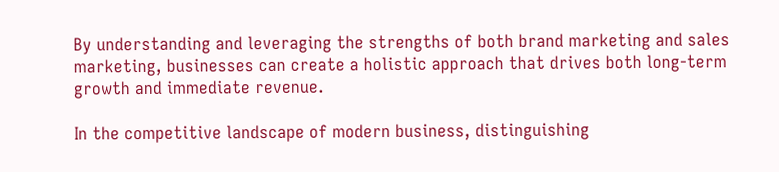By understanding and leveraging the strengths of both brand marketing and sales marketing, businesses can create a holistic approach that drives both long-term growth and immediate revenue.

In the competitive landscape of modern business, distinguishing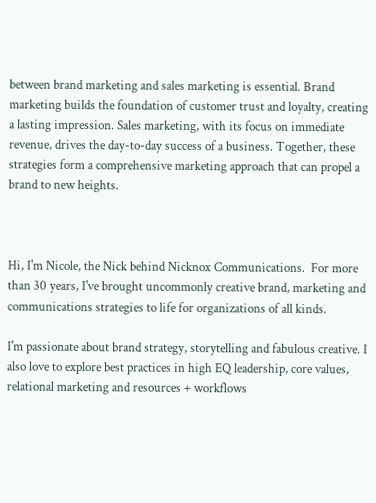between brand marketing and sales marketing is essential. Brand marketing builds the foundation of customer trust and loyalty, creating a lasting impression. Sales marketing, with its focus on immediate revenue, drives the day-to-day success of a business. Together, these strategies form a comprehensive marketing approach that can propel a brand to new heights.



Hi, I'm Nicole, the Nick behind Nicknox Communications.  For more than 30 years, I've brought uncommonly creative brand, marketing and communications strategies to life for organizations of all kinds.

I'm passionate about brand strategy, storytelling and fabulous creative. I also love to explore best practices in high EQ leadership, core values, relational marketing and resources + workflows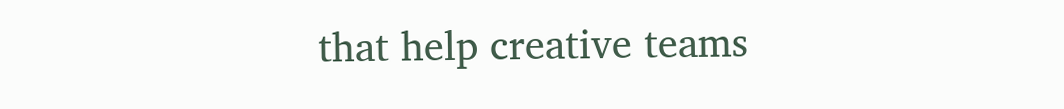that help creative teams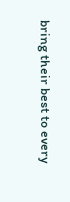bring their best to every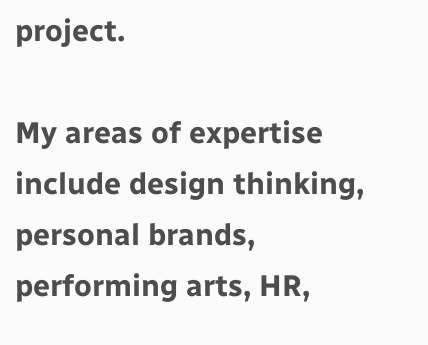project.

My areas of expertise include design thinking, personal brands, performing arts, HR,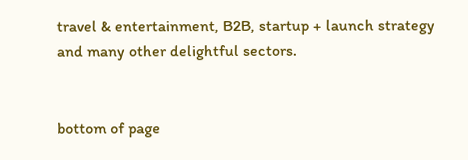travel & entertainment, B2B, startup + launch strategy and many other delightful sectors.


bottom of page